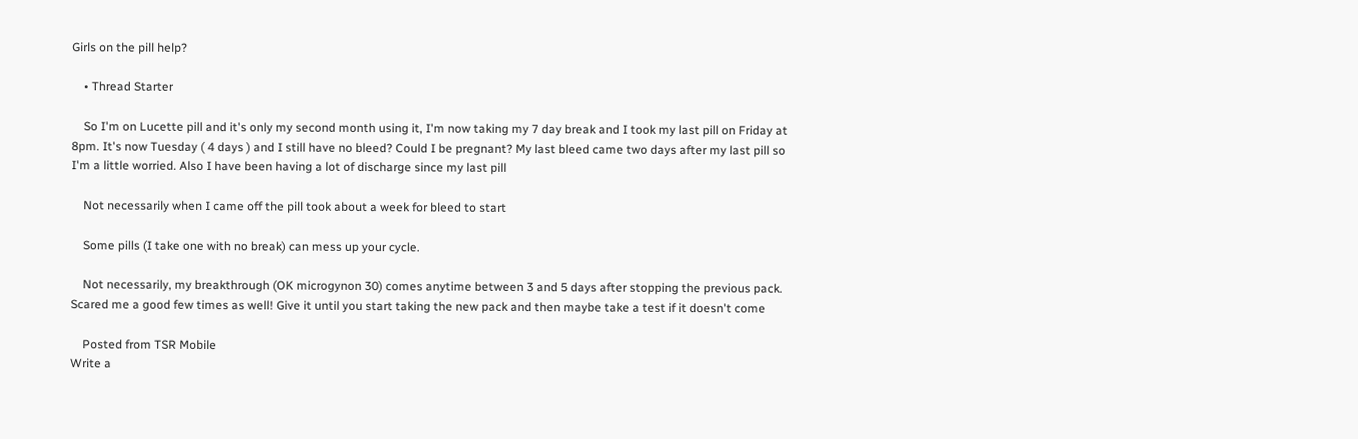Girls on the pill help?

    • Thread Starter

    So I'm on Lucette pill and it's only my second month using it, I'm now taking my 7 day break and I took my last pill on Friday at 8pm. It's now Tuesday ( 4 days ) and I still have no bleed? Could I be pregnant? My last bleed came two days after my last pill so I'm a little worried. Also I have been having a lot of discharge since my last pill

    Not necessarily when I came off the pill took about a week for bleed to start

    Some pills (I take one with no break) can mess up your cycle.

    Not necessarily, my breakthrough (OK microgynon 30) comes anytime between 3 and 5 days after stopping the previous pack. Scared me a good few times as well! Give it until you start taking the new pack and then maybe take a test if it doesn't come

    Posted from TSR Mobile
Write a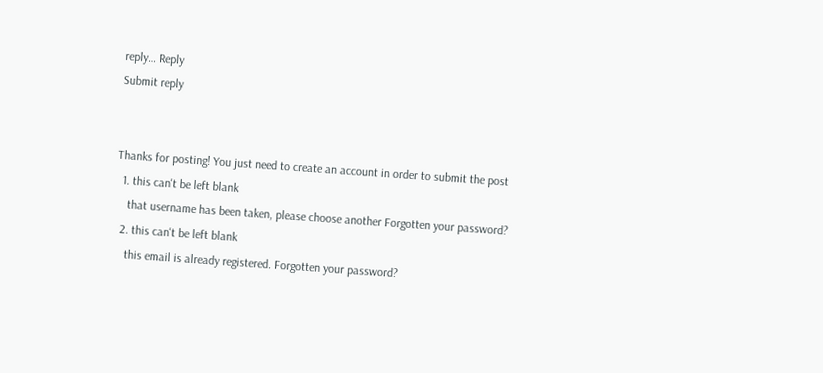reply… Reply
Submit reply


Thanks for posting! You just need to create an account in order to submit the post
  1. this can't be left blank
    that username has been taken, please choose another Forgotten your password?
  2. this can't be left blank
    this email is already registered. Forgotten your password?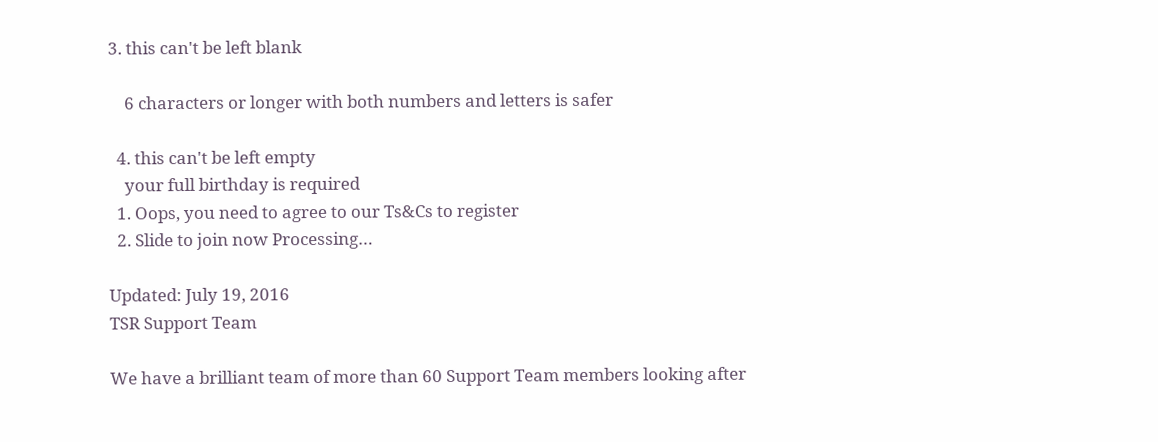3. this can't be left blank

    6 characters or longer with both numbers and letters is safer

  4. this can't be left empty
    your full birthday is required
  1. Oops, you need to agree to our Ts&Cs to register
  2. Slide to join now Processing…

Updated: July 19, 2016
TSR Support Team

We have a brilliant team of more than 60 Support Team members looking after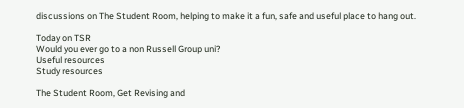discussions on The Student Room, helping to make it a fun, safe and useful place to hang out.

Today on TSR
Would you ever go to a non Russell Group uni?
Useful resources
Study resources

The Student Room, Get Revising and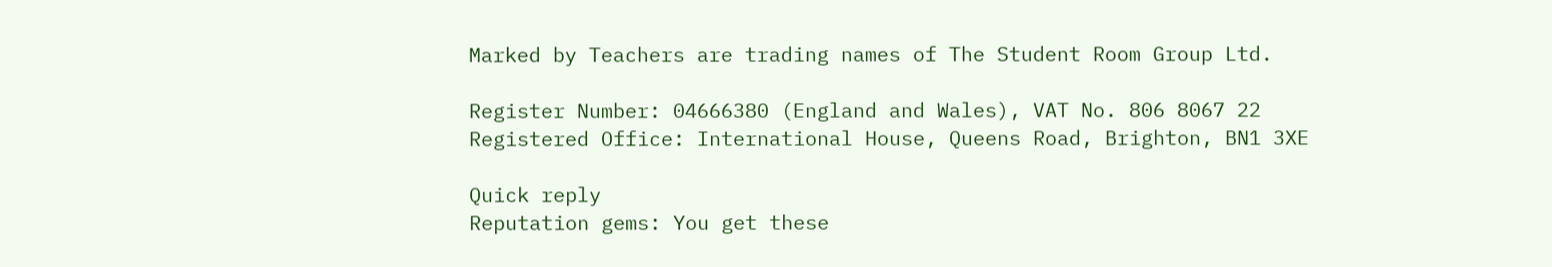Marked by Teachers are trading names of The Student Room Group Ltd.

Register Number: 04666380 (England and Wales), VAT No. 806 8067 22 Registered Office: International House, Queens Road, Brighton, BN1 3XE

Quick reply
Reputation gems: You get these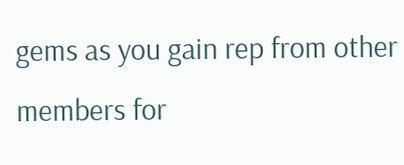gems as you gain rep from other members for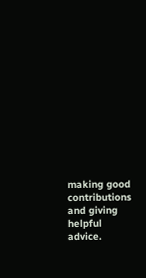making good contributions and giving helpful advice.